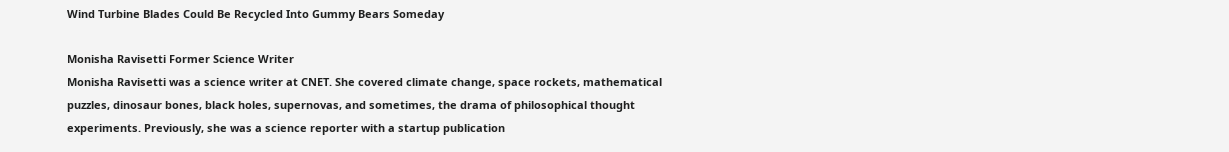Wind Turbine Blades Could Be Recycled Into Gummy Bears Someday

Monisha Ravisetti Former Science Writer
Monisha Ravisetti was a science writer at CNET. She covered climate change, space rockets, mathematical puzzles, dinosaur bones, black holes, supernovas, and sometimes, the drama of philosophical thought experiments. Previously, she was a science reporter with a startup publication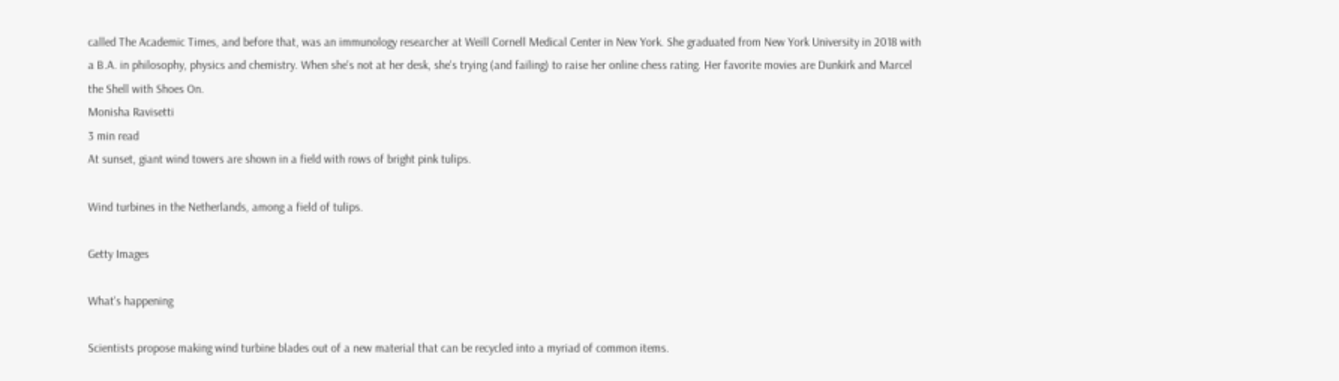called The Academic Times, and before that, was an immunology researcher at Weill Cornell Medical Center in New York. She graduated from New York University in 2018 with a B.A. in philosophy, physics and chemistry. When she's not at her desk, she's trying (and failing) to raise her online chess rating. Her favorite movies are Dunkirk and Marcel the Shell with Shoes On.
Monisha Ravisetti
3 min read
At sunset, giant wind towers are shown in a field with rows of bright pink tulips.

Wind turbines in the Netherlands, among a field of tulips.

Getty Images

What's happening

Scientists propose making wind turbine blades out of a new material that can be recycled into a myriad of common items.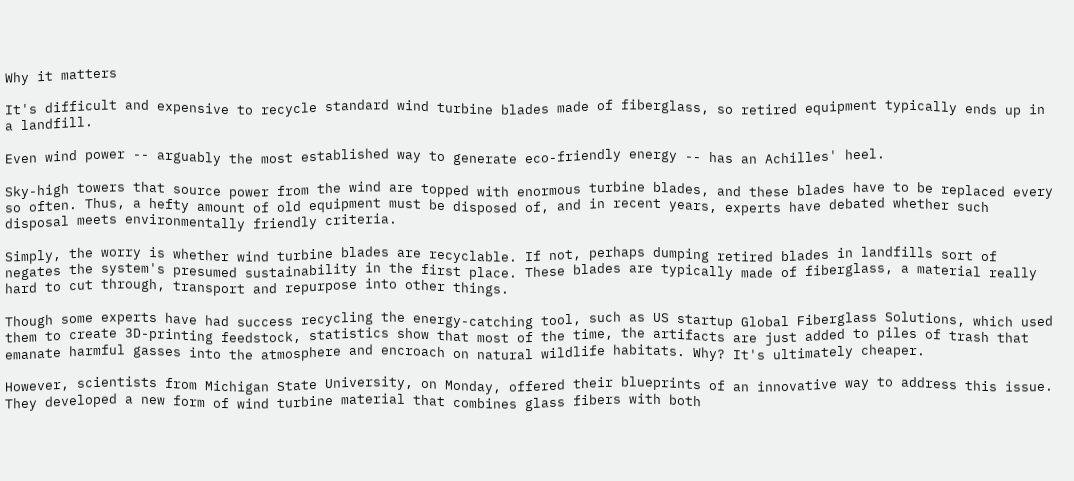Why it matters

It's difficult and expensive to recycle standard wind turbine blades made of fiberglass, so retired equipment typically ends up in a landfill.

Even wind power -- arguably the most established way to generate eco-friendly energy -- has an Achilles' heel.

Sky-high towers that source power from the wind are topped with enormous turbine blades, and these blades have to be replaced every so often. Thus, a hefty amount of old equipment must be disposed of, and in recent years, experts have debated whether such disposal meets environmentally friendly criteria.

Simply, the worry is whether wind turbine blades are recyclable. If not, perhaps dumping retired blades in landfills sort of negates the system's presumed sustainability in the first place. These blades are typically made of fiberglass, a material really hard to cut through, transport and repurpose into other things.

Though some experts have had success recycling the energy-catching tool, such as US startup Global Fiberglass Solutions, which used them to create 3D-printing feedstock, statistics show that most of the time, the artifacts are just added to piles of trash that emanate harmful gasses into the atmosphere and encroach on natural wildlife habitats. Why? It's ultimately cheaper.

However, scientists from Michigan State University, on Monday, offered their blueprints of an innovative way to address this issue. They developed a new form of wind turbine material that combines glass fibers with both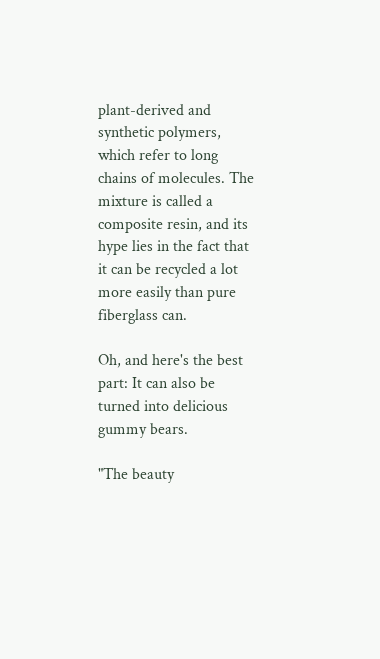plant-derived and synthetic polymers, which refer to long chains of molecules. The mixture is called a composite resin, and its hype lies in the fact that it can be recycled a lot more easily than pure fiberglass can.

Oh, and here's the best part: It can also be turned into delicious gummy bears.

"The beauty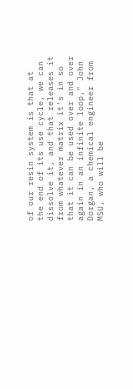of our resin system is that at the end of its use cycle, we can dissolve it, and that releases it from whatever matrix it's in so that it can be used over and over again in an infinite loop," John Dorgan, a chemical engineer from MSU, who will be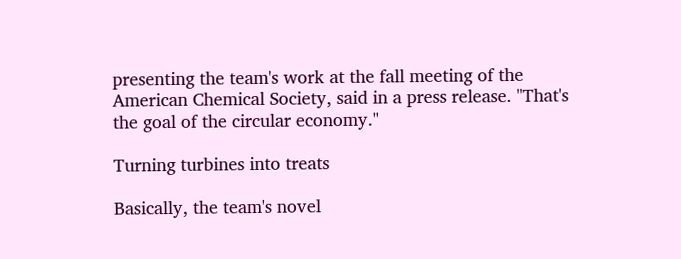presenting the team's work at the fall meeting of the American Chemical Society, said in a press release. "That's the goal of the circular economy."

Turning turbines into treats

Basically, the team's novel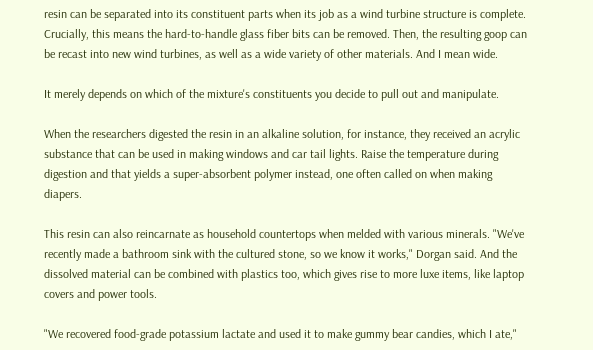resin can be separated into its constituent parts when its job as a wind turbine structure is complete. Crucially, this means the hard-to-handle glass fiber bits can be removed. Then, the resulting goop can be recast into new wind turbines, as well as a wide variety of other materials. And I mean wide.

It merely depends on which of the mixture's constituents you decide to pull out and manipulate.

When the researchers digested the resin in an alkaline solution, for instance, they received an acrylic substance that can be used in making windows and car tail lights. Raise the temperature during digestion and that yields a super-absorbent polymer instead, one often called on when making diapers.

This resin can also reincarnate as household countertops when melded with various minerals. "We've recently made a bathroom sink with the cultured stone, so we know it works," Dorgan said. And the dissolved material can be combined with plastics too, which gives rise to more luxe items, like laptop covers and power tools.

"We recovered food-grade potassium lactate and used it to make gummy bear candies, which I ate,"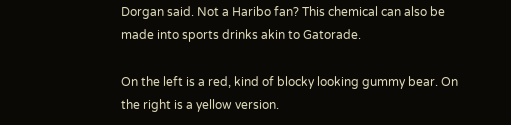Dorgan said. Not a Haribo fan? This chemical can also be made into sports drinks akin to Gatorade.

On the left is a red, kind of blocky looking gummy bear. On the right is a yellow version.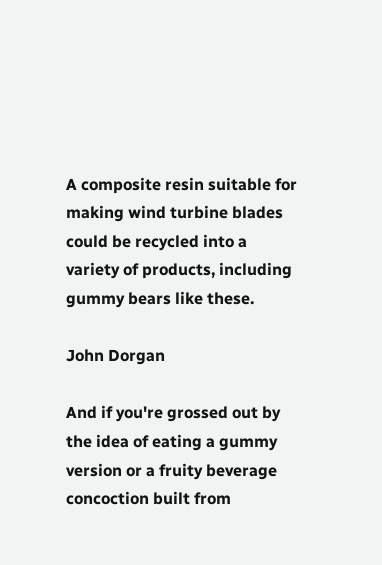A composite resin suitable for making wind turbine blades could be recycled into a variety of products, including gummy bears like these.

John Dorgan

And if you're grossed out by the idea of eating a gummy version or a fruity beverage concoction built from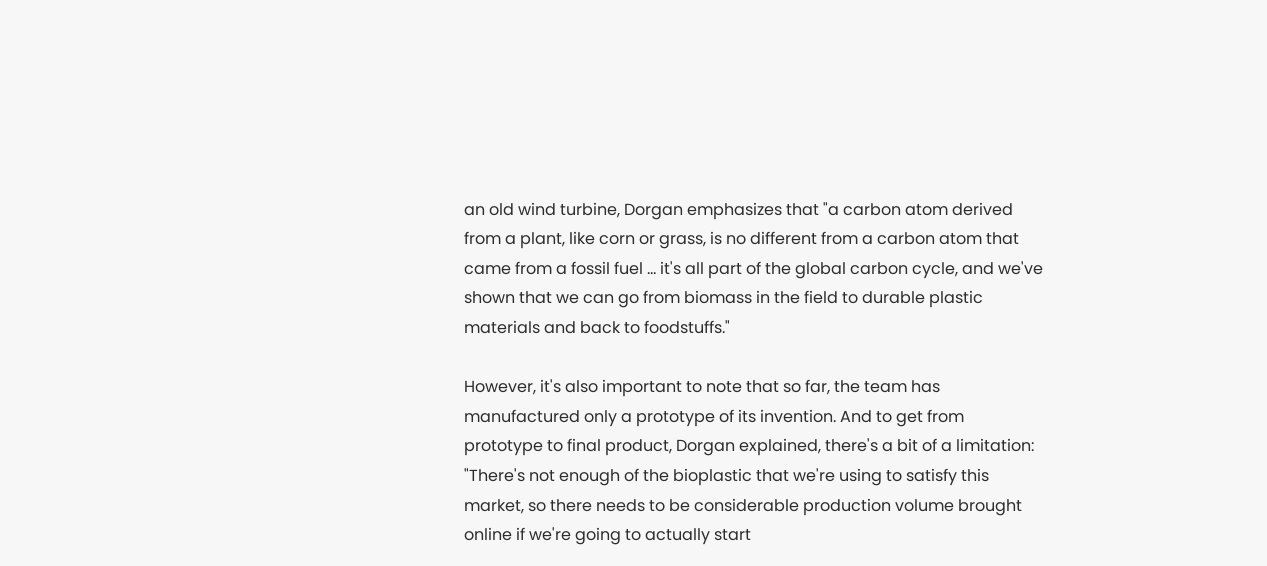an old wind turbine, Dorgan emphasizes that "a carbon atom derived from a plant, like corn or grass, is no different from a carbon atom that came from a fossil fuel ... it's all part of the global carbon cycle, and we've shown that we can go from biomass in the field to durable plastic materials and back to foodstuffs."

However, it's also important to note that so far, the team has manufactured only a prototype of its invention. And to get from prototype to final product, Dorgan explained, there's a bit of a limitation: "There's not enough of the bioplastic that we're using to satisfy this market, so there needs to be considerable production volume brought online if we're going to actually start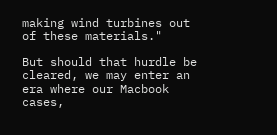making wind turbines out of these materials."

But should that hurdle be cleared, we may enter an era where our Macbook cases,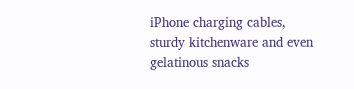iPhone charging cables, sturdy kitchenware and even gelatinous snacks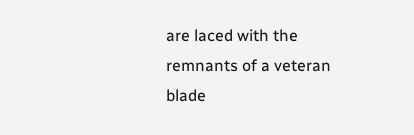are laced with the remnants of a veteran blade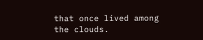that once lived among the clouds.